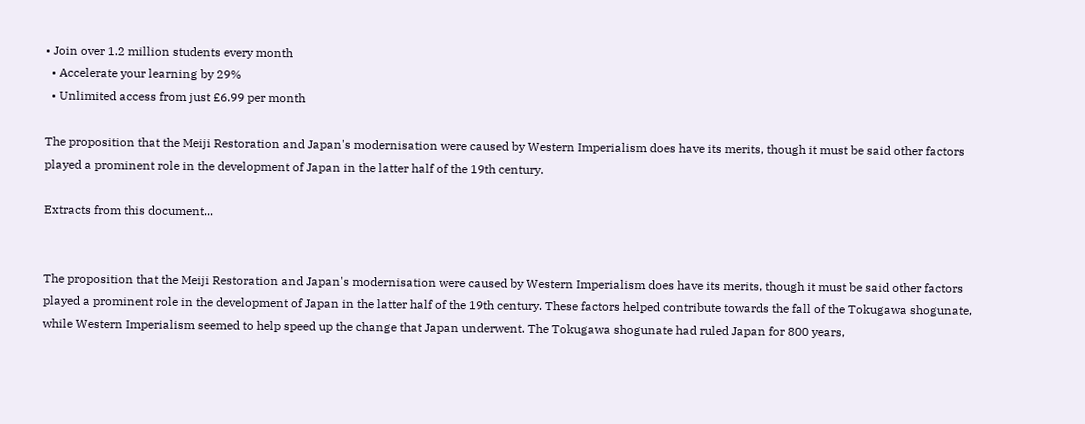• Join over 1.2 million students every month
  • Accelerate your learning by 29%
  • Unlimited access from just £6.99 per month

The proposition that the Meiji Restoration and Japan's modernisation were caused by Western Imperialism does have its merits, though it must be said other factors played a prominent role in the development of Japan in the latter half of the 19th century.

Extracts from this document...


The proposition that the Meiji Restoration and Japan's modernisation were caused by Western Imperialism does have its merits, though it must be said other factors played a prominent role in the development of Japan in the latter half of the 19th century. These factors helped contribute towards the fall of the Tokugawa shogunate, while Western Imperialism seemed to help speed up the change that Japan underwent. The Tokugawa shogunate had ruled Japan for 800 years,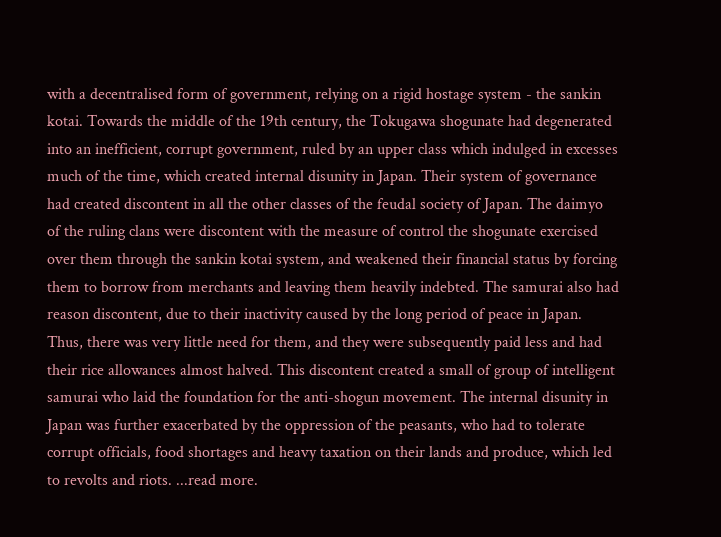with a decentralised form of government, relying on a rigid hostage system - the sankin kotai. Towards the middle of the 19th century, the Tokugawa shogunate had degenerated into an inefficient, corrupt government, ruled by an upper class which indulged in excesses much of the time, which created internal disunity in Japan. Their system of governance had created discontent in all the other classes of the feudal society of Japan. The daimyo of the ruling clans were discontent with the measure of control the shogunate exercised over them through the sankin kotai system, and weakened their financial status by forcing them to borrow from merchants and leaving them heavily indebted. The samurai also had reason discontent, due to their inactivity caused by the long period of peace in Japan. Thus, there was very little need for them, and they were subsequently paid less and had their rice allowances almost halved. This discontent created a small of group of intelligent samurai who laid the foundation for the anti-shogun movement. The internal disunity in Japan was further exacerbated by the oppression of the peasants, who had to tolerate corrupt officials, food shortages and heavy taxation on their lands and produce, which led to revolts and riots. ...read more.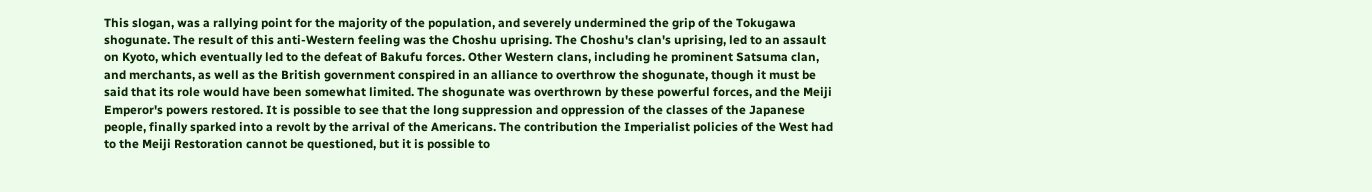This slogan, was a rallying point for the majority of the population, and severely undermined the grip of the Tokugawa shogunate. The result of this anti-Western feeling was the Choshu uprising. The Choshu's clan's uprising, led to an assault on Kyoto, which eventually led to the defeat of Bakufu forces. Other Western clans, including he prominent Satsuma clan, and merchants, as well as the British government conspired in an alliance to overthrow the shogunate, though it must be said that its role would have been somewhat limited. The shogunate was overthrown by these powerful forces, and the Meiji Emperor's powers restored. It is possible to see that the long suppression and oppression of the classes of the Japanese people, finally sparked into a revolt by the arrival of the Americans. The contribution the Imperialist policies of the West had to the Meiji Restoration cannot be questioned, but it is possible to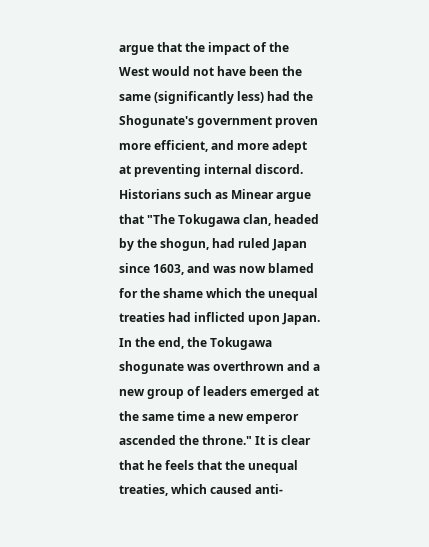argue that the impact of the West would not have been the same (significantly less) had the Shogunate's government proven more efficient, and more adept at preventing internal discord. Historians such as Minear argue that "The Tokugawa clan, headed by the shogun, had ruled Japan since 1603, and was now blamed for the shame which the unequal treaties had inflicted upon Japan. In the end, the Tokugawa shogunate was overthrown and a new group of leaders emerged at the same time a new emperor ascended the throne." It is clear that he feels that the unequal treaties, which caused anti-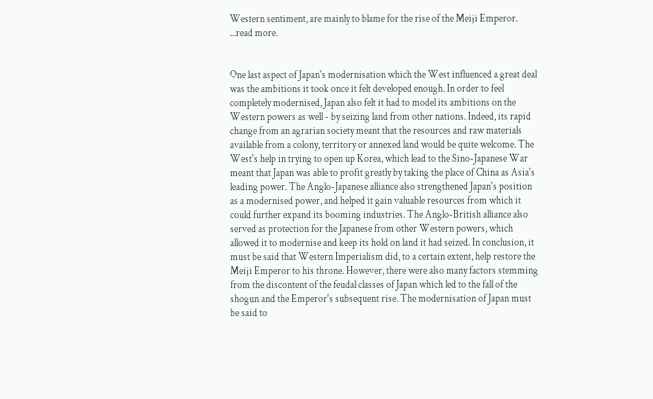Western sentiment, are mainly to blame for the rise of the Meiji Emperor. ...read more.


One last aspect of Japan's modernisation which the West influenced a great deal was the ambitions it took once it felt developed enough. In order to feel completely modernised, Japan also felt it had to model its ambitions on the Western powers as well - by seizing land from other nations. Indeed, its rapid change from an agrarian society meant that the resources and raw materials available from a colony, territory or annexed land would be quite welcome. The West's help in trying to open up Korea, which lead to the Sino-Japanese War meant that Japan was able to profit greatly by taking the place of China as Asia's leading power. The Anglo-Japanese alliance also strengthened Japan's position as a modernised power, and helped it gain valuable resources from which it could further expand its booming industries. The Anglo-British alliance also served as protection for the Japanese from other Western powers, which allowed it to modernise and keep its hold on land it had seized. In conclusion, it must be said that Western Imperialism did, to a certain extent, help restore the Meiji Emperor to his throne. However, there were also many factors stemming from the discontent of the feudal classes of Japan which led to the fall of the shogun and the Emperor's subsequent rise. The modernisation of Japan must be said to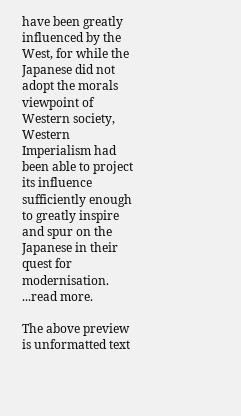have been greatly influenced by the West, for while the Japanese did not adopt the morals viewpoint of Western society, Western Imperialism had been able to project its influence sufficiently enough to greatly inspire and spur on the Japanese in their quest for modernisation. ...read more.

The above preview is unformatted text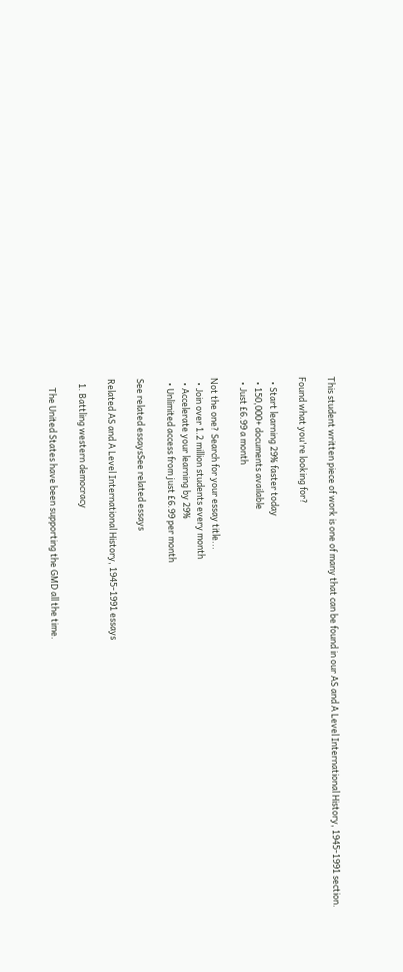This student written piece of work is one of many that can be found in our AS and A Level International History, 1945-1991 section.

Found what you're looking for?

  • Start learning 29% faster today
  • 150,000+ documents available
  • Just £6.99 a month

Not the one? Search for your essay title...
  • Join over 1.2 million students every month
  • Accelerate your learning by 29%
  • Unlimited access from just £6.99 per month

See related essaysSee related essays

Related AS and A Level International History, 1945-1991 essays

  1. Battling western democracy

    The United States have been supporting the GMD all the time.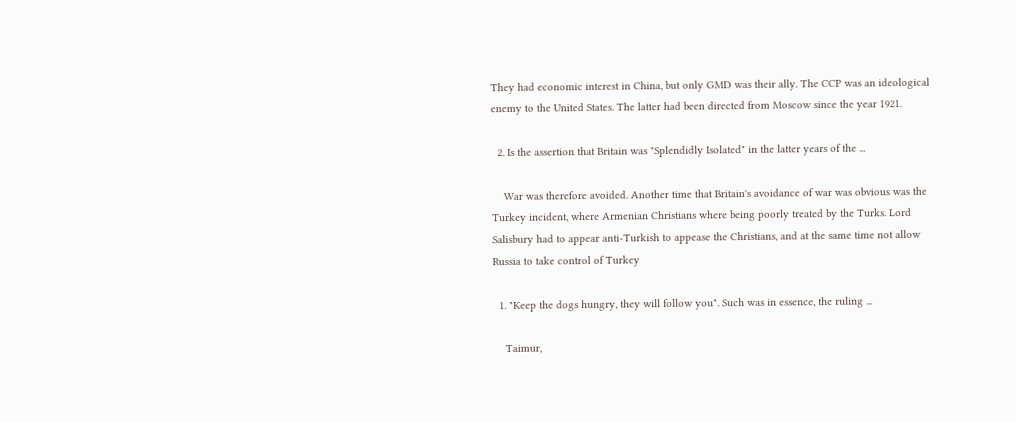They had economic interest in China, but only GMD was their ally. The CCP was an ideological enemy to the United States. The latter had been directed from Moscow since the year 1921.

  2. Is the assertion that Britain was "Splendidly Isolated" in the latter years of the ...

    War was therefore avoided. Another time that Britain's avoidance of war was obvious was the Turkey incident, where Armenian Christians where being poorly treated by the Turks. Lord Salisbury had to appear anti-Turkish to appease the Christians, and at the same time not allow Russia to take control of Turkey

  1. "Keep the dogs hungry, they will follow you". Such was in essence, the ruling ...

    Taimur,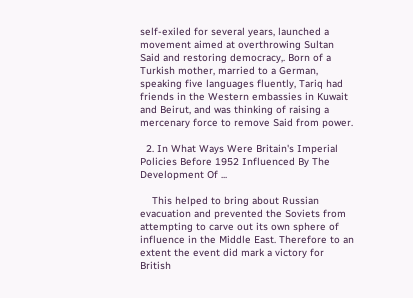self-exiled for several years, launched a movement aimed at overthrowing Sultan Said and restoring democracy,. Born of a Turkish mother, married to a German, speaking five languages fluently, Tariq had friends in the Western embassies in Kuwait and Beirut, and was thinking of raising a mercenary force to remove Said from power.

  2. In What Ways Were Britain's Imperial Policies Before 1952 Influenced By The Development Of ...

    This helped to bring about Russian evacuation and prevented the Soviets from attempting to carve out its own sphere of influence in the Middle East. Therefore to an extent the event did mark a victory for British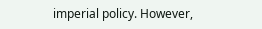imperial policy. However,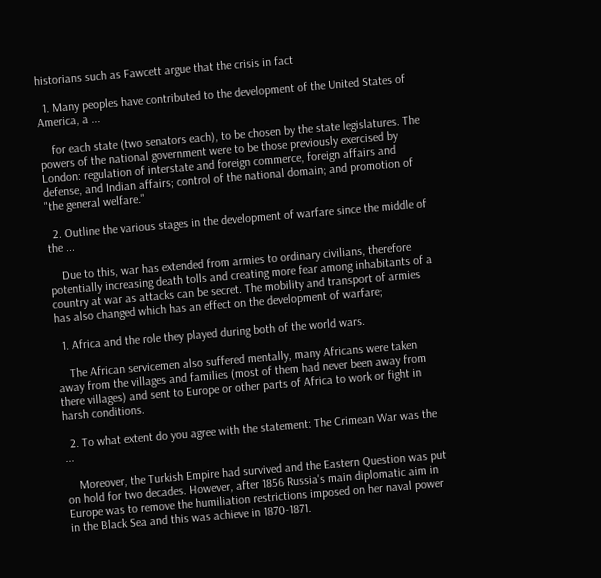historians such as Fawcett argue that the crisis in fact

  1. Many peoples have contributed to the development of the United States of America, a ...

    for each state (two senators each), to be chosen by the state legislatures. The powers of the national government were to be those previously exercised by London: regulation of interstate and foreign commerce, foreign affairs and defense, and Indian affairs; control of the national domain; and promotion of "the general welfare."

  2. Outline the various stages in the development of warfare since the middle of the ...

    Due to this, war has extended from armies to ordinary civilians, therefore potentially increasing death tolls and creating more fear among inhabitants of a country at war as attacks can be secret. The mobility and transport of armies has also changed which has an effect on the development of warfare;

  1. Africa and the role they played during both of the world wars.

    The African servicemen also suffered mentally, many Africans were taken away from the villages and families (most of them had never been away from there villages) and sent to Europe or other parts of Africa to work or fight in harsh conditions.

  2. To what extent do you agree with the statement: The Crimean War was the ...

    Moreover, the Turkish Empire had survived and the Eastern Question was put on hold for two decades. However, after 1856 Russia's main diplomatic aim in Europe was to remove the humiliation restrictions imposed on her naval power in the Black Sea and this was achieve in 1870-1871.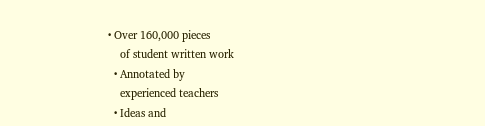• Over 160,000 pieces
    of student written work
  • Annotated by
    experienced teachers
  • Ideas and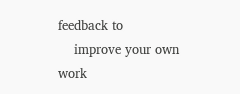feedback to
    improve your own work